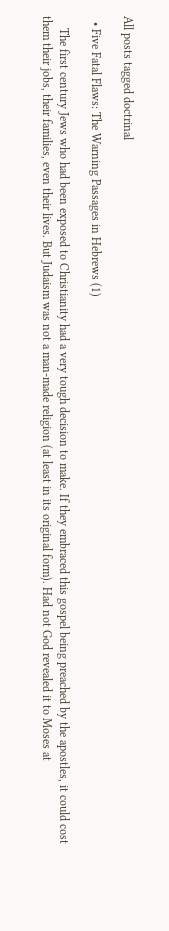All posts tagged doctrinal

  • Five Fatal Flaws: The Warning Passages in Hebrews (1)

    The first century Jews who had been exposed to Christianity had a very tough decision to make. If they embraced this gospel being preached by the apostles, it could cost them their jobs, their families, even their lives. But Judaism was not a man-made religion (at least in its original form). Had not God revealed it to Moses at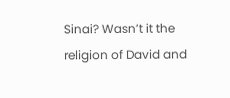Sinai? Wasn’t it the religion of David and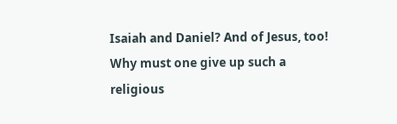Isaiah and Daniel? And of Jesus, too! Why must one give up such a religious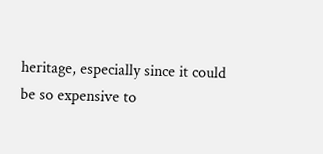heritage, especially since it could be so expensive to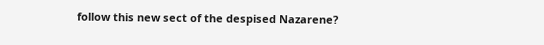follow this new sect of the despised Nazarene?